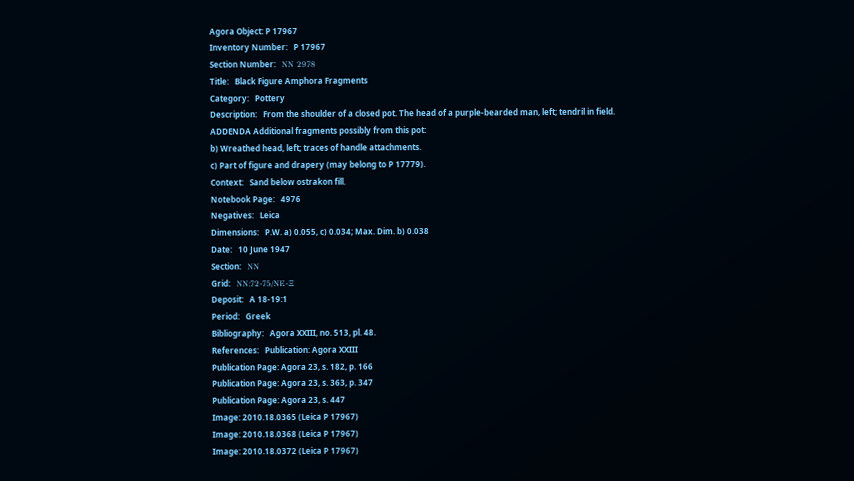Agora Object: P 17967
Inventory Number:   P 17967
Section Number:   ΝΝ 2978
Title:   Black Figure Amphora Fragments
Category:   Pottery
Description:   From the shoulder of a closed pot. The head of a purple-bearded man, left; tendril in field.
ADDENDA Additional fragments possibly from this pot:
b) Wreathed head, left; traces of handle attachments.
c) Part of figure and drapery (may belong to P 17779).
Context:   Sand below ostrakon fill.
Notebook Page:   4976
Negatives:   Leica
Dimensions:   P.W. a) 0.055, c) 0.034; Max. Dim. b) 0.038
Date:   10 June 1947
Section:   ΝΝ
Grid:   ΝΝ:72-75/ΝΕ-Ξ
Deposit:   A 18-19:1
Period:   Greek
Bibliography:   Agora XXIII, no. 513, pl. 48.
References:   Publication: Agora XXIII
Publication Page: Agora 23, s. 182, p. 166
Publication Page: Agora 23, s. 363, p. 347
Publication Page: Agora 23, s. 447
Image: 2010.18.0365 (Leica P 17967)
Image: 2010.18.0368 (Leica P 17967)
Image: 2010.18.0372 (Leica P 17967)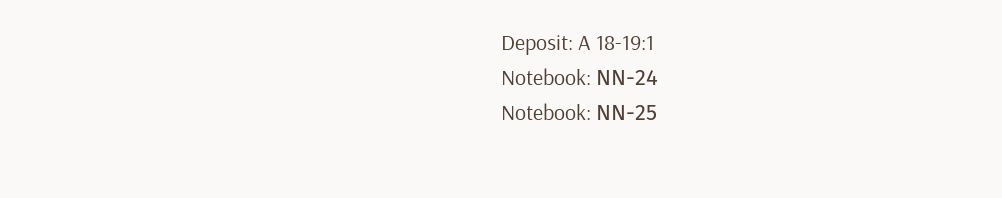Deposit: A 18-19:1
Notebook: ΝΝ-24
Notebook: ΝΝ-25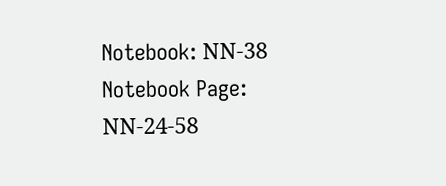Notebook: ΝΝ-38
Notebook Page: ΝΝ-24-58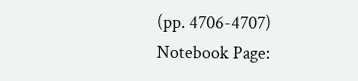(pp. 4706-4707)
Notebook Page: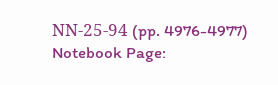ΝΝ-25-94 (pp. 4976-4977)
Notebook Page: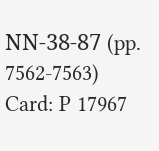ΝΝ-38-87 (pp. 7562-7563)
Card: P 17967